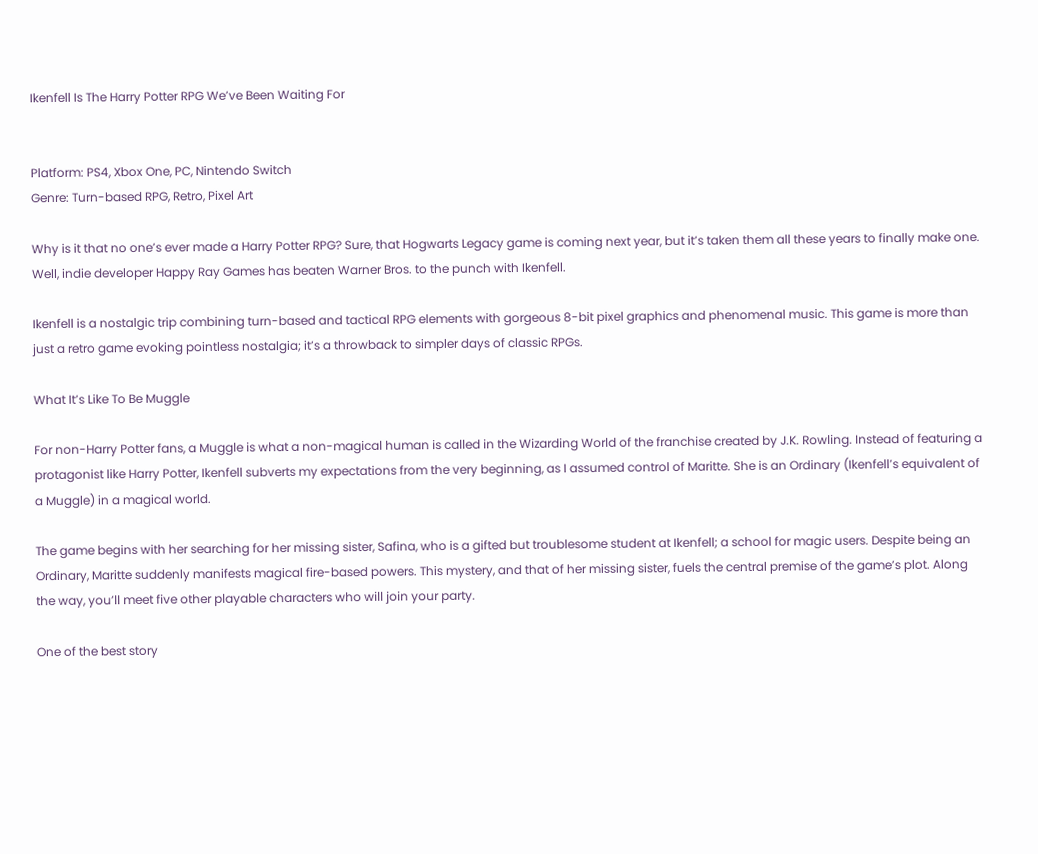Ikenfell Is The Harry Potter RPG We’ve Been Waiting For


Platform: PS4, Xbox One, PC, Nintendo Switch
Genre: Turn-based RPG, Retro, Pixel Art

Why is it that no one’s ever made a Harry Potter RPG? Sure, that Hogwarts Legacy game is coming next year, but it’s taken them all these years to finally make one. Well, indie developer Happy Ray Games has beaten Warner Bros. to the punch with Ikenfell.

Ikenfell is a nostalgic trip combining turn-based and tactical RPG elements with gorgeous 8-bit pixel graphics and phenomenal music. This game is more than just a retro game evoking pointless nostalgia; it’s a throwback to simpler days of classic RPGs.

What It’s Like To Be Muggle

For non-Harry Potter fans, a Muggle is what a non-magical human is called in the Wizarding World of the franchise created by J.K. Rowling. Instead of featuring a protagonist like Harry Potter, Ikenfell subverts my expectations from the very beginning, as I assumed control of Maritte. She is an Ordinary (Ikenfell’s equivalent of a Muggle) in a magical world.

The game begins with her searching for her missing sister, Safina, who is a gifted but troublesome student at Ikenfell; a school for magic users. Despite being an Ordinary, Maritte suddenly manifests magical fire-based powers. This mystery, and that of her missing sister, fuels the central premise of the game’s plot. Along the way, you’ll meet five other playable characters who will join your party.

One of the best story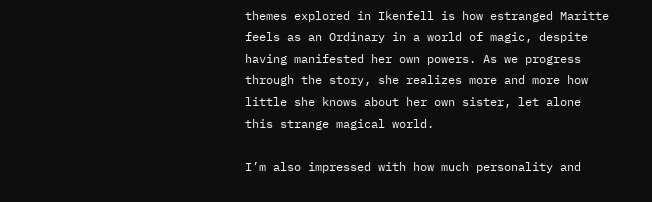themes explored in Ikenfell is how estranged Maritte feels as an Ordinary in a world of magic, despite having manifested her own powers. As we progress through the story, she realizes more and more how little she knows about her own sister, let alone this strange magical world.

I’m also impressed with how much personality and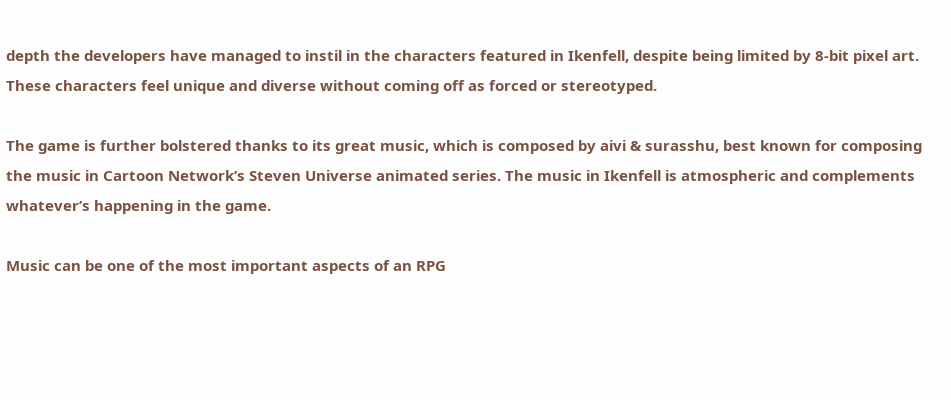depth the developers have managed to instil in the characters featured in Ikenfell, despite being limited by 8-bit pixel art. These characters feel unique and diverse without coming off as forced or stereotyped.

The game is further bolstered thanks to its great music, which is composed by aivi & surasshu, best known for composing the music in Cartoon Network’s Steven Universe animated series. The music in Ikenfell is atmospheric and complements whatever’s happening in the game.

Music can be one of the most important aspects of an RPG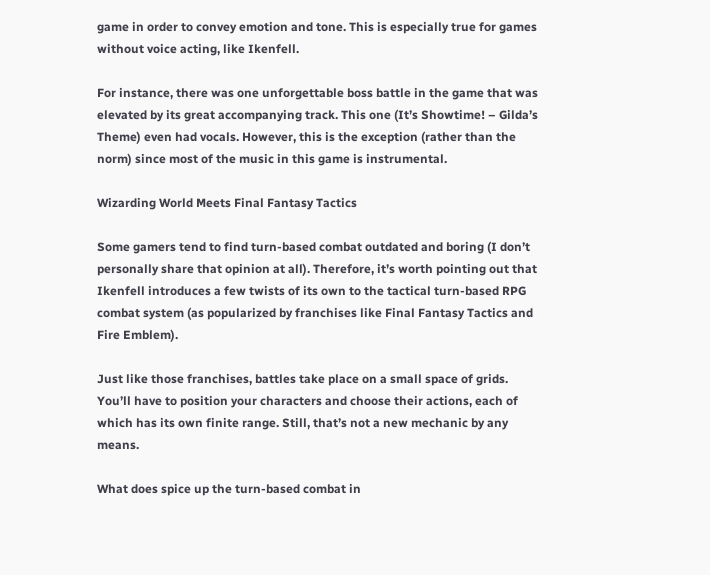game in order to convey emotion and tone. This is especially true for games without voice acting, like Ikenfell.

For instance, there was one unforgettable boss battle in the game that was elevated by its great accompanying track. This one (It’s Showtime! – Gilda’s Theme) even had vocals. However, this is the exception (rather than the norm) since most of the music in this game is instrumental.

Wizarding World Meets Final Fantasy Tactics

Some gamers tend to find turn-based combat outdated and boring (I don’t personally share that opinion at all). Therefore, it’s worth pointing out that Ikenfell introduces a few twists of its own to the tactical turn-based RPG combat system (as popularized by franchises like Final Fantasy Tactics and Fire Emblem).

Just like those franchises, battles take place on a small space of grids. You’ll have to position your characters and choose their actions, each of which has its own finite range. Still, that’s not a new mechanic by any means.

What does spice up the turn-based combat in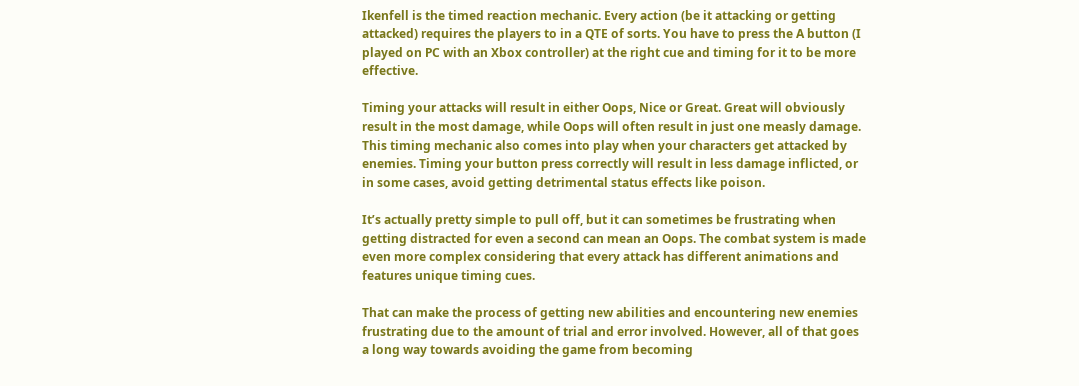Ikenfell is the timed reaction mechanic. Every action (be it attacking or getting attacked) requires the players to in a QTE of sorts. You have to press the A button (I played on PC with an Xbox controller) at the right cue and timing for it to be more effective.

Timing your attacks will result in either Oops, Nice or Great. Great will obviously result in the most damage, while Oops will often result in just one measly damage. This timing mechanic also comes into play when your characters get attacked by enemies. Timing your button press correctly will result in less damage inflicted, or in some cases, avoid getting detrimental status effects like poison.

It’s actually pretty simple to pull off, but it can sometimes be frustrating when getting distracted for even a second can mean an Oops. The combat system is made even more complex considering that every attack has different animations and features unique timing cues.

That can make the process of getting new abilities and encountering new enemies frustrating due to the amount of trial and error involved. However, all of that goes a long way towards avoiding the game from becoming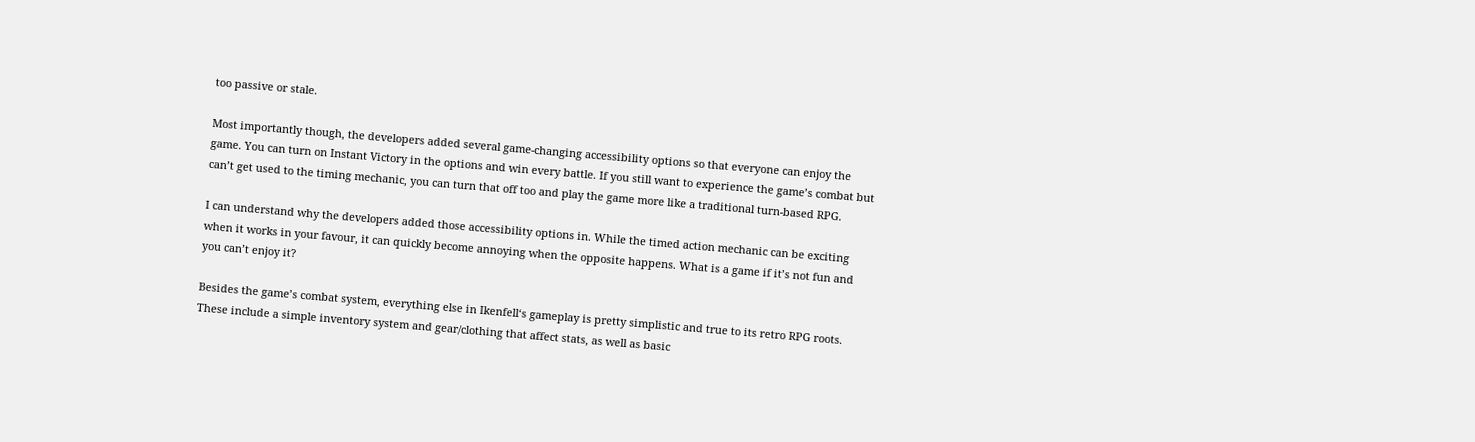too passive or stale.

Most importantly though, the developers added several game-changing accessibility options so that everyone can enjoy the game. You can turn on Instant Victory in the options and win every battle. If you still want to experience the game’s combat but can’t get used to the timing mechanic, you can turn that off too and play the game more like a traditional turn-based RPG.

I can understand why the developers added those accessibility options in. While the timed action mechanic can be exciting when it works in your favour, it can quickly become annoying when the opposite happens. What is a game if it’s not fun and you can’t enjoy it?

Besides the game’s combat system, everything else in Ikenfell‘s gameplay is pretty simplistic and true to its retro RPG roots. These include a simple inventory system and gear/clothing that affect stats, as well as basic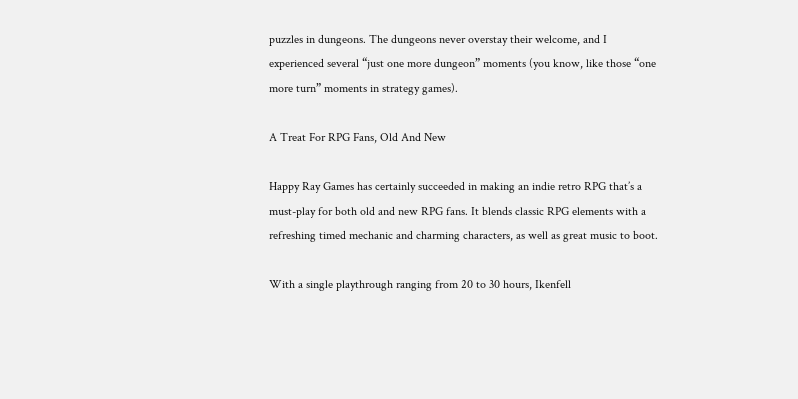puzzles in dungeons. The dungeons never overstay their welcome, and I experienced several “just one more dungeon” moments (you know, like those “one more turn” moments in strategy games).

A Treat For RPG Fans, Old And New

Happy Ray Games has certainly succeeded in making an indie retro RPG that’s a must-play for both old and new RPG fans. It blends classic RPG elements with a refreshing timed mechanic and charming characters, as well as great music to boot.

With a single playthrough ranging from 20 to 30 hours, Ikenfell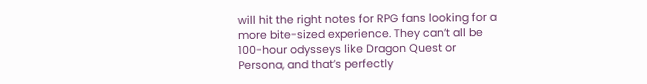will hit the right notes for RPG fans looking for a more bite-sized experience. They can’t all be 100-hour odysseys like Dragon Quest or Persona, and that’s perfectly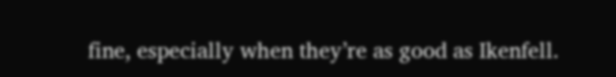fine, especially when they’re as good as Ikenfell.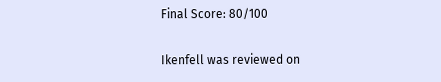Final Score: 80/100

Ikenfell was reviewed on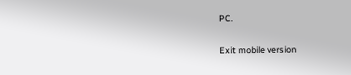PC.

Exit mobile version